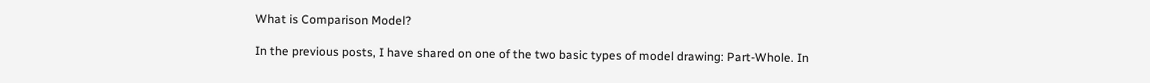What is Comparison Model?

In the previous posts, I have shared on one of the two basic types of model drawing: Part-Whole. In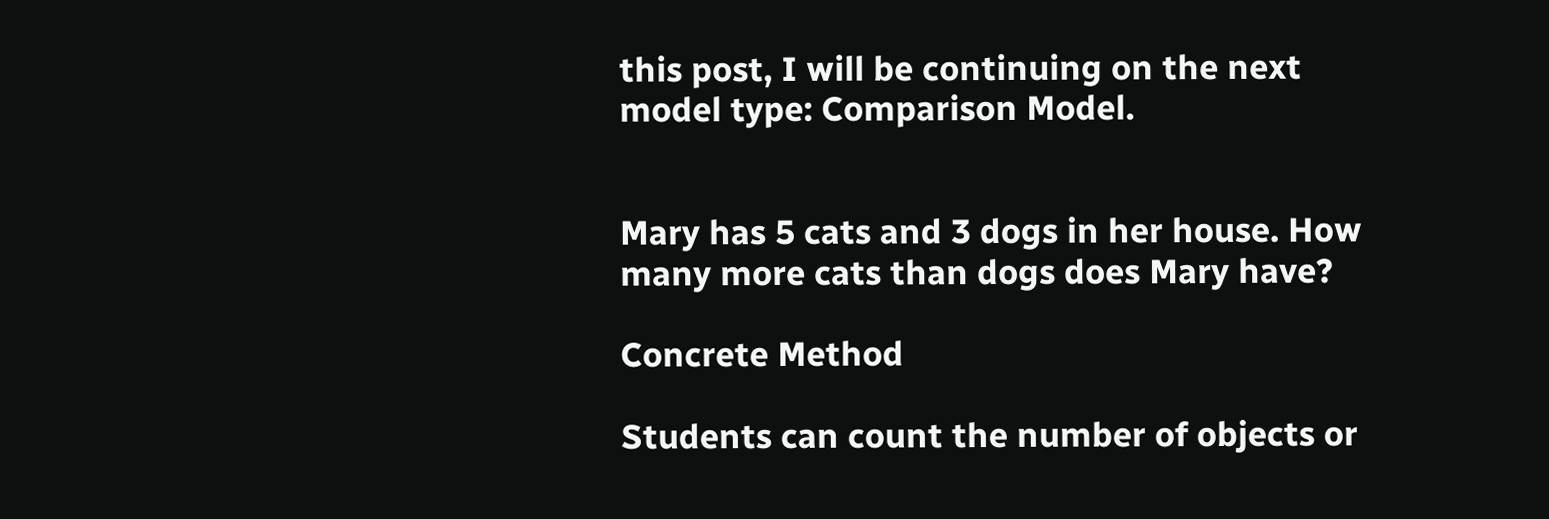this post, I will be continuing on the next model type: Comparison Model.


Mary has 5 cats and 3 dogs in her house. How many more cats than dogs does Mary have?

Concrete Method

Students can count the number of objects or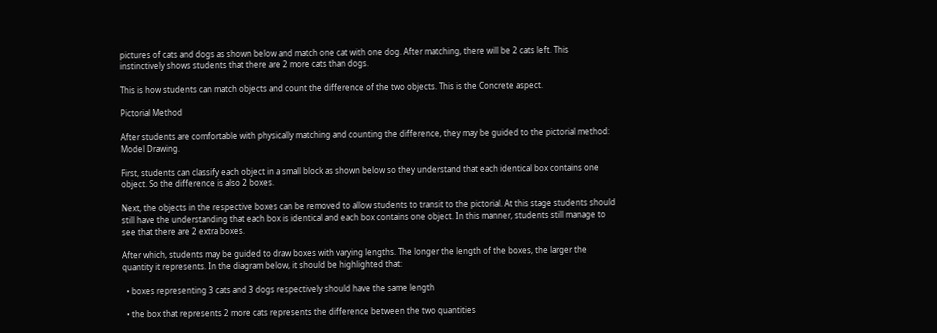pictures of cats and dogs as shown below and match one cat with one dog. After matching, there will be 2 cats left. This instinctively shows students that there are 2 more cats than dogs.

This is how students can match objects and count the difference of the two objects. This is the Concrete aspect.

Pictorial Method

After students are comfortable with physically matching and counting the difference, they may be guided to the pictorial method: Model Drawing.

First, students can classify each object in a small block as shown below so they understand that each identical box contains one object. So the difference is also 2 boxes.

Next, the objects in the respective boxes can be removed to allow students to transit to the pictorial. At this stage students should still have the understanding that each box is identical and each box contains one object. In this manner, students still manage to see that there are 2 extra boxes.

After which, students may be guided to draw boxes with varying lengths. The longer the length of the boxes, the larger the quantity it represents. In the diagram below, it should be highlighted that:

  • boxes representing 3 cats and 3 dogs respectively should have the same length

  • the box that represents 2 more cats represents the difference between the two quantities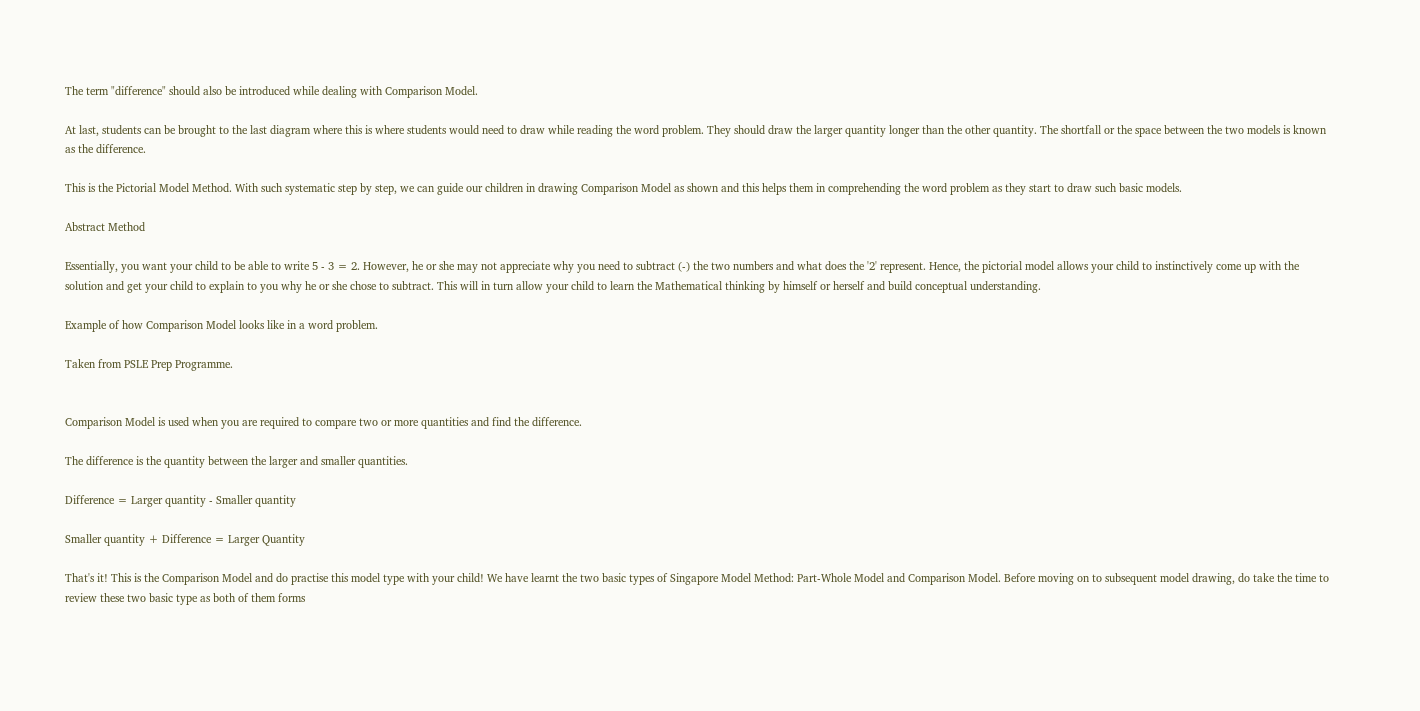The term "difference" should also be introduced while dealing with Comparison Model.

At last, students can be brought to the last diagram where this is where students would need to draw while reading the word problem. They should draw the larger quantity longer than the other quantity. The shortfall or the space between the two models is known as the difference.

This is the Pictorial Model Method. With such systematic step by step, we can guide our children in drawing Comparison Model as shown and this helps them in comprehending the word problem as they start to draw such basic models.

Abstract Method

Essentially, you want your child to be able to write 5 - 3 = 2. However, he or she may not appreciate why you need to subtract (-) the two numbers and what does the '2' represent. Hence, the pictorial model allows your child to instinctively come up with the solution and get your child to explain to you why he or she chose to subtract. This will in turn allow your child to learn the Mathematical thinking by himself or herself and build conceptual understanding.

Example of how Comparison Model looks like in a word problem.

Taken from PSLE Prep Programme.


Comparison Model is used when you are required to compare two or more quantities and find the difference.

The difference is the quantity between the larger and smaller quantities.

Difference = Larger quantity - Smaller quantity

Smaller quantity + Difference = Larger Quantity

That's it! This is the Comparison Model and do practise this model type with your child! We have learnt the two basic types of Singapore Model Method: Part-Whole Model and Comparison Model. Before moving on to subsequent model drawing, do take the time to review these two basic type as both of them forms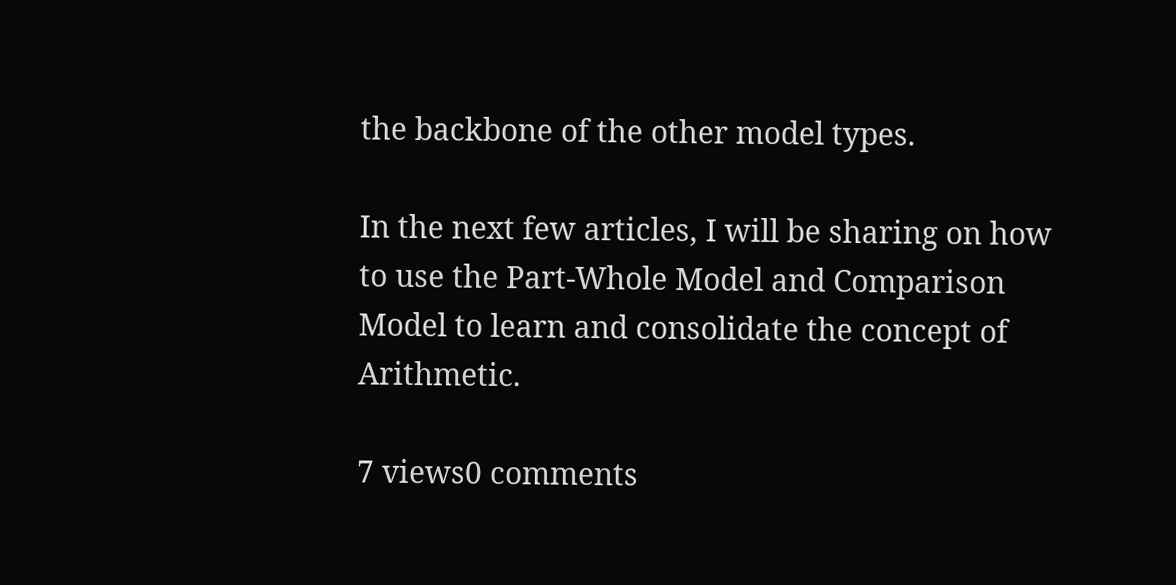the backbone of the other model types.

In the next few articles, I will be sharing on how to use the Part-Whole Model and Comparison Model to learn and consolidate the concept of Arithmetic.

7 views0 comments